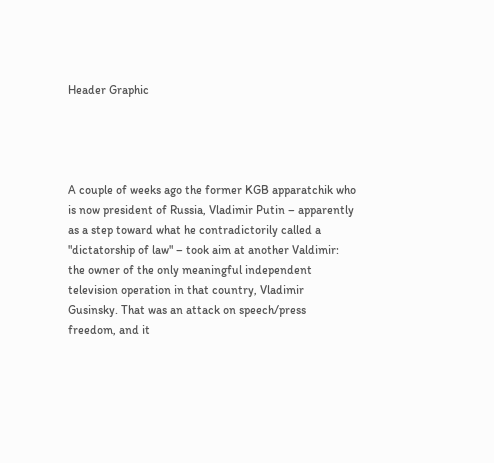Header Graphic




A couple of weeks ago the former KGB apparatchik who is now president of Russia, Vladimir Putin – apparently as a step toward what he contradictorily called a "dictatorship of law" – took aim at another Valdimir: the owner of the only meaningful independent television operation in that country, Vladimir Gusinsky. That was an attack on speech/press freedom, and it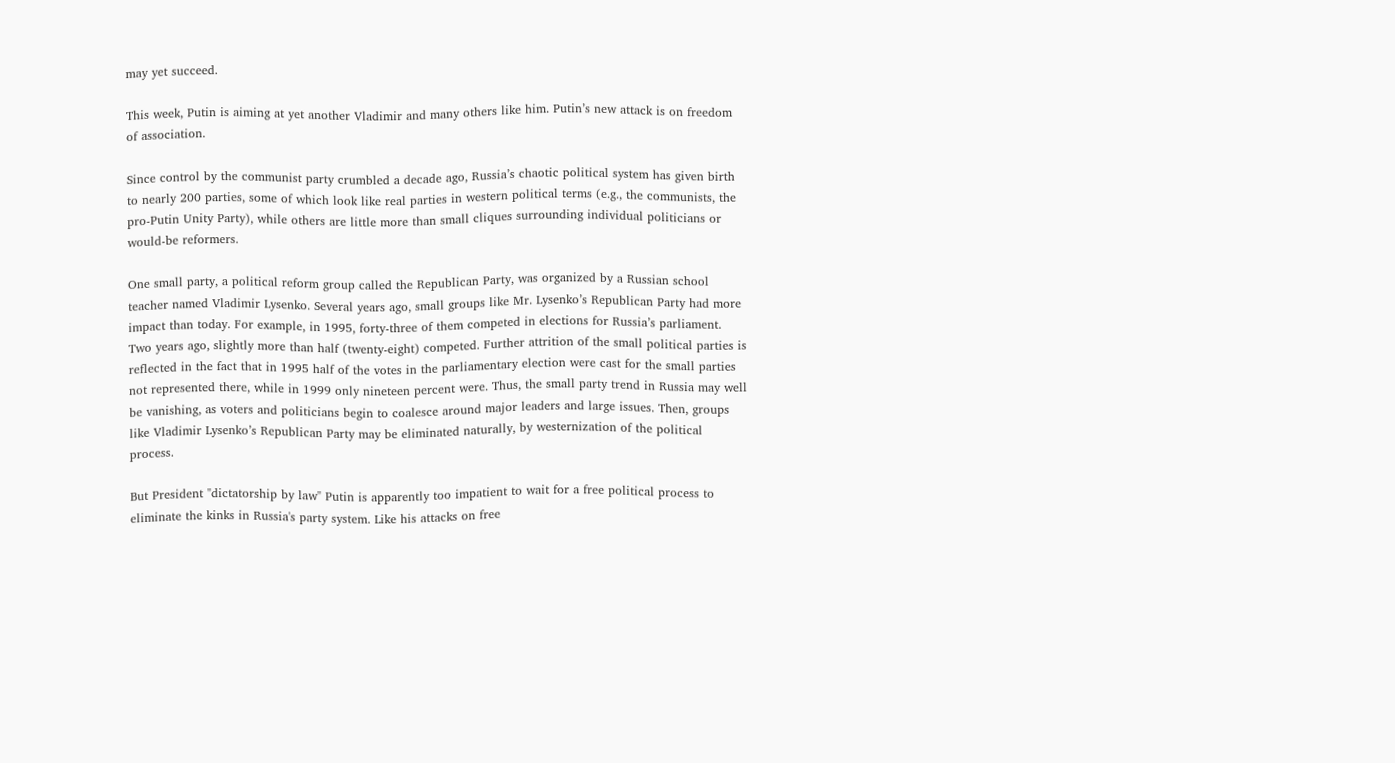may yet succeed.

This week, Putin is aiming at yet another Vladimir and many others like him. Putin’s new attack is on freedom of association.

Since control by the communist party crumbled a decade ago, Russia’s chaotic political system has given birth to nearly 200 parties, some of which look like real parties in western political terms (e.g., the communists, the pro-Putin Unity Party), while others are little more than small cliques surrounding individual politicians or would-be reformers.

One small party, a political reform group called the Republican Party, was organized by a Russian school teacher named Vladimir Lysenko. Several years ago, small groups like Mr. Lysenko’s Republican Party had more impact than today. For example, in 1995, forty-three of them competed in elections for Russia’s parliament. Two years ago, slightly more than half (twenty-eight) competed. Further attrition of the small political parties is reflected in the fact that in 1995 half of the votes in the parliamentary election were cast for the small parties not represented there, while in 1999 only nineteen percent were. Thus, the small party trend in Russia may well be vanishing, as voters and politicians begin to coalesce around major leaders and large issues. Then, groups like Vladimir Lysenko’s Republican Party may be eliminated naturally, by westernization of the political process.

But President "dictatorship by law" Putin is apparently too impatient to wait for a free political process to eliminate the kinks in Russia's party system. Like his attacks on free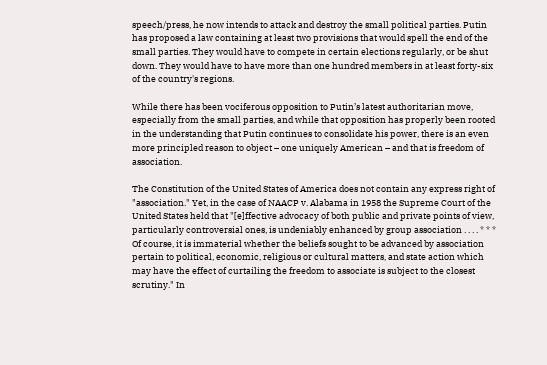speech/press, he now intends to attack and destroy the small political parties. Putin has proposed a law containing at least two provisions that would spell the end of the small parties. They would have to compete in certain elections regularly, or be shut down. They would have to have more than one hundred members in at least forty-six of the country's regions.

While there has been vociferous opposition to Putin’s latest authoritarian move, especially from the small parties, and while that opposition has properly been rooted in the understanding that Putin continues to consolidate his power, there is an even more principled reason to object – one uniquely American – and that is freedom of association.

The Constitution of the United States of America does not contain any express right of "association." Yet, in the case of NAACP v. Alabama in 1958 the Supreme Court of the United States held that "[e]ffective advocacy of both public and private points of view, particularly controversial ones, is undeniably enhanced by group association . . . . * * * Of course, it is immaterial whether the beliefs sought to be advanced by association pertain to political, economic, religious or cultural matters, and state action which may have the effect of curtailing the freedom to associate is subject to the closest scrutiny." In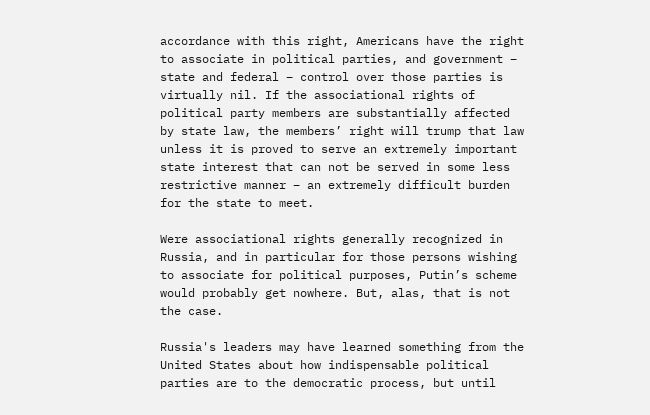accordance with this right, Americans have the right to associate in political parties, and government – state and federal – control over those parties is virtually nil. If the associational rights of political party members are substantially affected by state law, the members’ right will trump that law unless it is proved to serve an extremely important state interest that can not be served in some less restrictive manner – an extremely difficult burden for the state to meet.

Were associational rights generally recognized in Russia, and in particular for those persons wishing to associate for political purposes, Putin’s scheme would probably get nowhere. But, alas, that is not the case.

Russia's leaders may have learned something from the United States about how indispensable political parties are to the democratic process, but until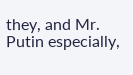they, and Mr. Putin especially,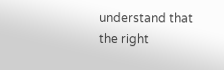understand that the right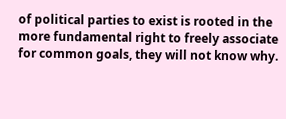of political parties to exist is rooted in the more fundamental right to freely associate for common goals, they will not know why.